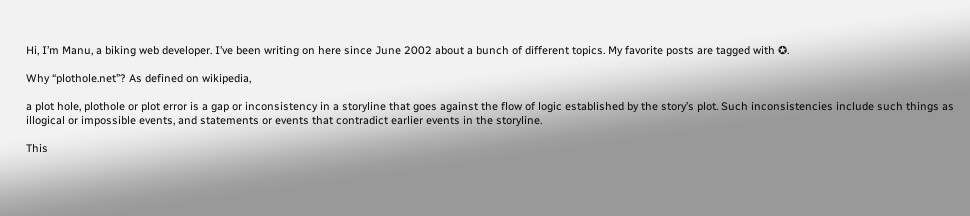Hi, I’m Manu, a biking web developer. I’ve been writing on here since June 2002 about a bunch of different topics. My favorite posts are tagged with ✪.

Why “plothole.net”? As defined on wikipedia,

a plot hole, plothole or plot error is a gap or inconsistency in a storyline that goes against the flow of logic established by the story’s plot. Such inconsistencies include such things as illogical or impossible events, and statements or events that contradict earlier events in the storyline.

This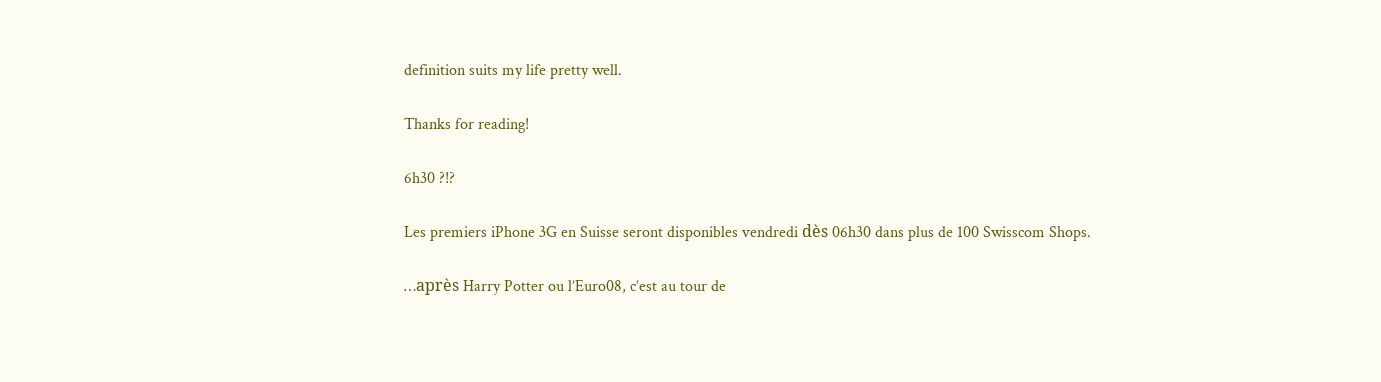definition suits my life pretty well.

Thanks for reading!

6h30 ?!?

Les premiers iPhone 3G en Suisse seront disponibles vendredi dès 06h30 dans plus de 100 Swisscom Shops.

…après Harry Potter ou l’Euro08, c’est au tour de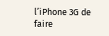l’iPhone 3G de faire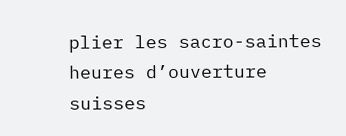plier les sacro-saintes heures d’ouverture suisses